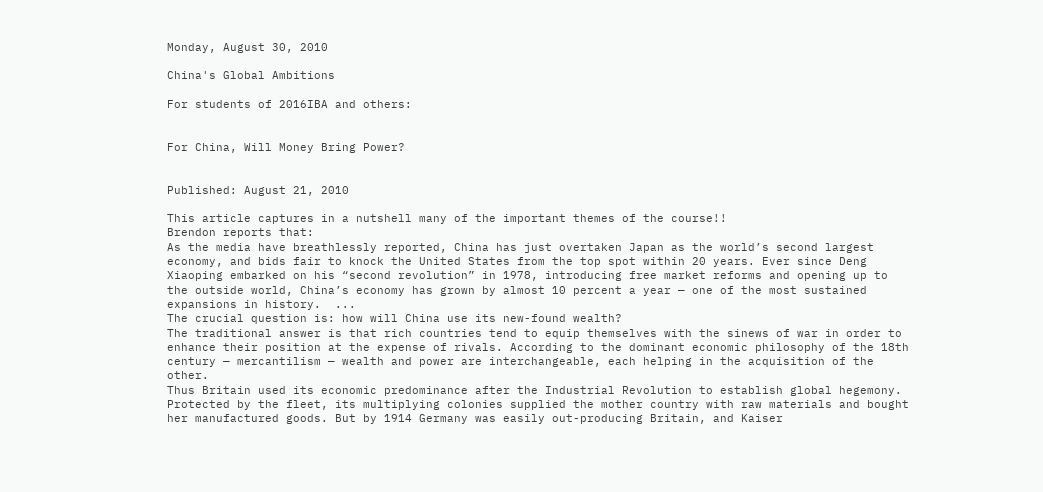Monday, August 30, 2010

China's Global Ambitions

For students of 2016IBA and others:


For China, Will Money Bring Power?


Published: August 21, 2010

This article captures in a nutshell many of the important themes of the course!!
Brendon reports that:
As the media have breathlessly reported, China has just overtaken Japan as the world’s second largest economy, and bids fair to knock the United States from the top spot within 20 years. Ever since Deng Xiaoping embarked on his “second revolution” in 1978, introducing free market reforms and opening up to the outside world, China’s economy has grown by almost 10 percent a year — one of the most sustained expansions in history.  ...
The crucial question is: how will China use its new-found wealth?
The traditional answer is that rich countries tend to equip themselves with the sinews of war in order to enhance their position at the expense of rivals. According to the dominant economic philosophy of the 18th century — mercantilism — wealth and power are interchangeable, each helping in the acquisition of the other.
Thus Britain used its economic predominance after the Industrial Revolution to establish global hegemony. Protected by the fleet, its multiplying colonies supplied the mother country with raw materials and bought her manufactured goods. But by 1914 Germany was easily out-producing Britain, and Kaiser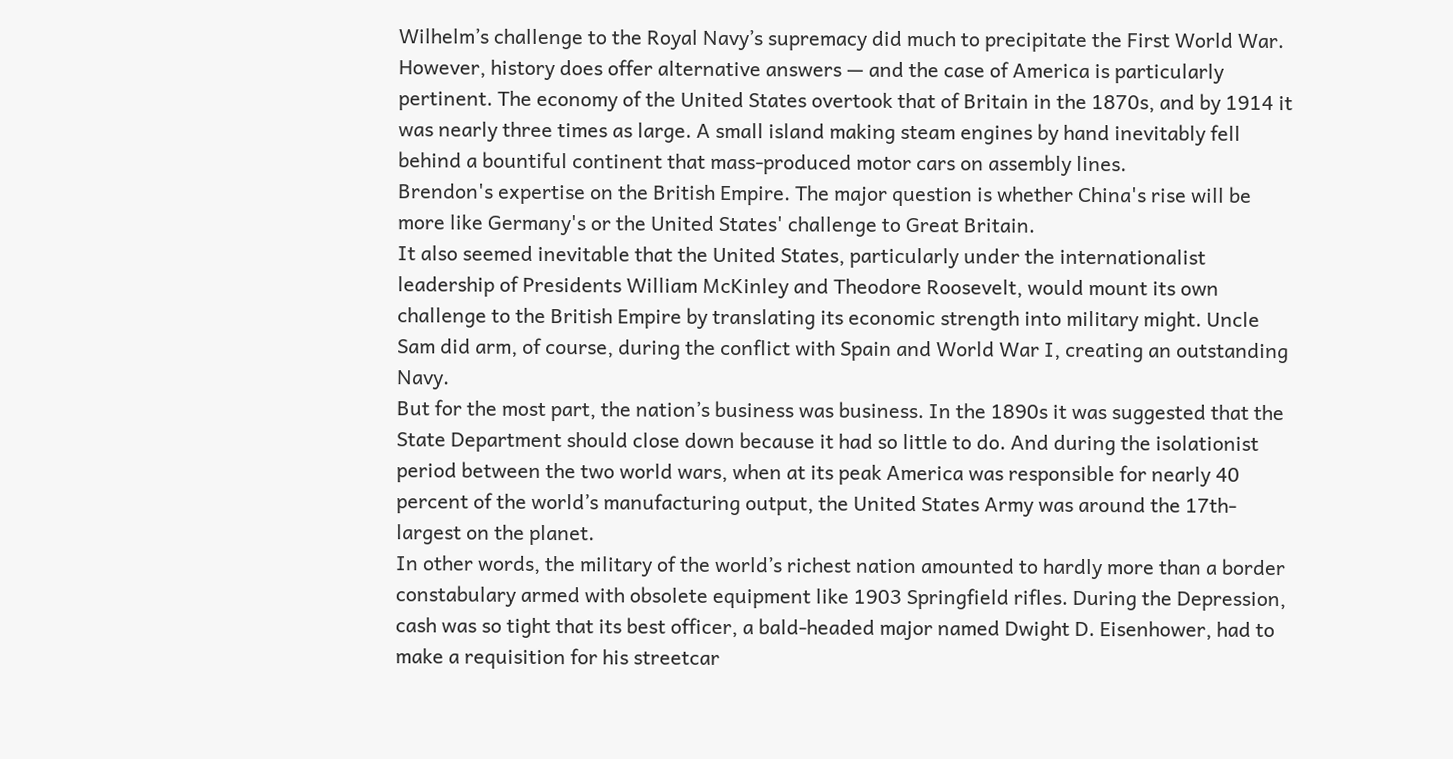Wilhelm’s challenge to the Royal Navy’s supremacy did much to precipitate the First World War.
However, history does offer alternative answers — and the case of America is particularly pertinent. The economy of the United States overtook that of Britain in the 1870s, and by 1914 it was nearly three times as large. A small island making steam engines by hand inevitably fell behind a bountiful continent that mass-produced motor cars on assembly lines.
Brendon's expertise on the British Empire. The major question is whether China's rise will be more like Germany's or the United States' challenge to Great Britain.
It also seemed inevitable that the United States, particularly under the internationalist leadership of Presidents William McKinley and Theodore Roosevelt, would mount its own challenge to the British Empire by translating its economic strength into military might. Uncle Sam did arm, of course, during the conflict with Spain and World War I, creating an outstanding Navy.
But for the most part, the nation’s business was business. In the 1890s it was suggested that the State Department should close down because it had so little to do. And during the isolationist period between the two world wars, when at its peak America was responsible for nearly 40 percent of the world’s manufacturing output, the United States Army was around the 17th-largest on the planet.
In other words, the military of the world’s richest nation amounted to hardly more than a border constabulary armed with obsolete equipment like 1903 Springfield rifles. During the Depression, cash was so tight that its best officer, a bald-headed major named Dwight D. Eisenhower, had to make a requisition for his streetcar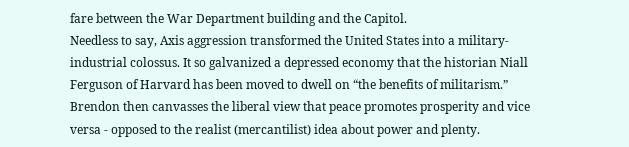fare between the War Department building and the Capitol.
Needless to say, Axis aggression transformed the United States into a military-industrial colossus. It so galvanized a depressed economy that the historian Niall Ferguson of Harvard has been moved to dwell on “the benefits of militarism.”
Brendon then canvasses the liberal view that peace promotes prosperity and vice versa - opposed to the realist (mercantilist) idea about power and plenty.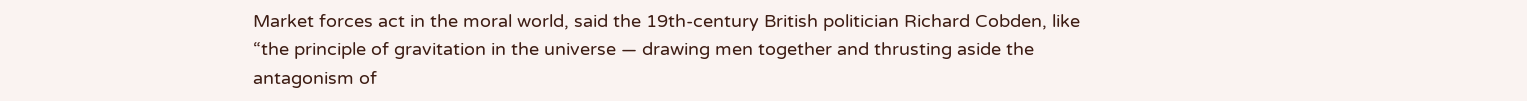Market forces act in the moral world, said the 19th-century British politician Richard Cobden, like “the principle of gravitation in the universe — drawing men together and thrusting aside the antagonism of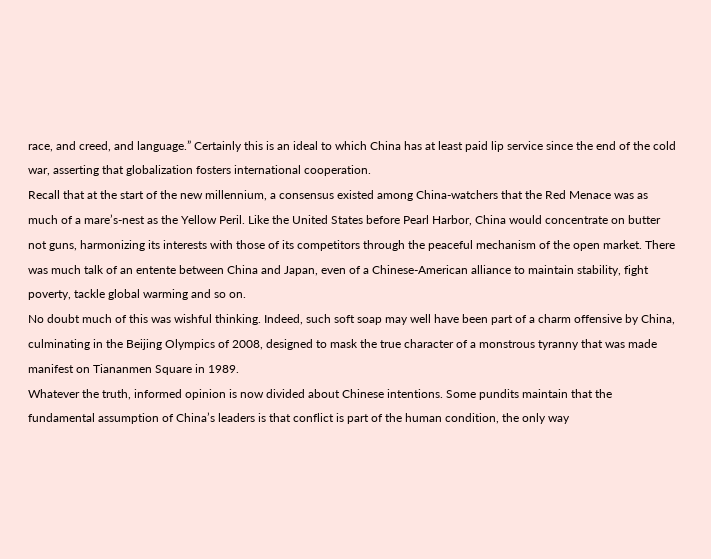race, and creed, and language.” Certainly this is an ideal to which China has at least paid lip service since the end of the cold war, asserting that globalization fosters international cooperation.
Recall that at the start of the new millennium, a consensus existed among China-watchers that the Red Menace was as much of a mare’s-nest as the Yellow Peril. Like the United States before Pearl Harbor, China would concentrate on butter not guns, harmonizing its interests with those of its competitors through the peaceful mechanism of the open market. There was much talk of an entente between China and Japan, even of a Chinese-American alliance to maintain stability, fight poverty, tackle global warming and so on.
No doubt much of this was wishful thinking. Indeed, such soft soap may well have been part of a charm offensive by China, culminating in the Beijing Olympics of 2008, designed to mask the true character of a monstrous tyranny that was made manifest on Tiananmen Square in 1989.
Whatever the truth, informed opinion is now divided about Chinese intentions. Some pundits maintain that the fundamental assumption of China’s leaders is that conflict is part of the human condition, the only way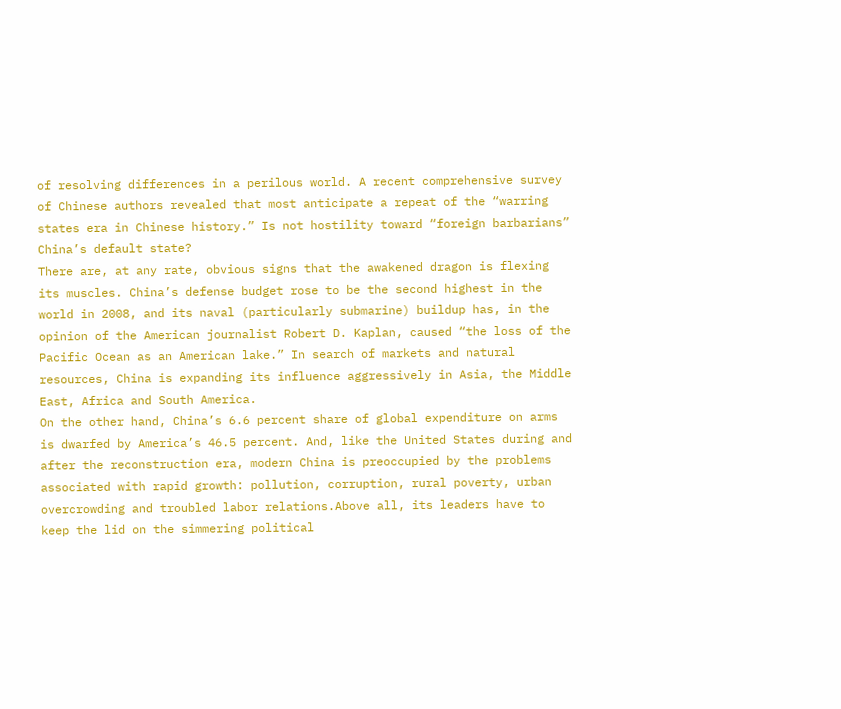of resolving differences in a perilous world. A recent comprehensive survey of Chinese authors revealed that most anticipate a repeat of the “warring states era in Chinese history.” Is not hostility toward “foreign barbarians” China’s default state?
There are, at any rate, obvious signs that the awakened dragon is flexing its muscles. China’s defense budget rose to be the second highest in the world in 2008, and its naval (particularly submarine) buildup has, in the opinion of the American journalist Robert D. Kaplan, caused “the loss of the Pacific Ocean as an American lake.” In search of markets and natural resources, China is expanding its influence aggressively in Asia, the Middle East, Africa and South America.
On the other hand, China’s 6.6 percent share of global expenditure on arms is dwarfed by America’s 46.5 percent. And, like the United States during and after the reconstruction era, modern China is preoccupied by the problems associated with rapid growth: pollution, corruption, rural poverty, urban overcrowding and troubled labor relations.Above all, its leaders have to keep the lid on the simmering political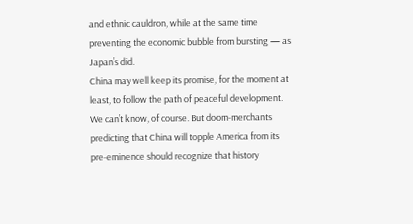and ethnic cauldron, while at the same time preventing the economic bubble from bursting — as Japan’s did.
China may well keep its promise, for the moment at least, to follow the path of peaceful development. We can’t know, of course. But doom-merchants predicting that China will topple America from its pre-eminence should recognize that history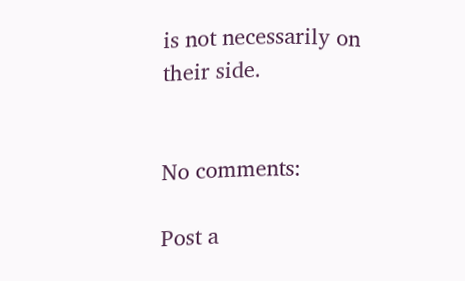is not necessarily on their side.


No comments:

Post a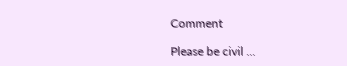Comment

Please be civil ...